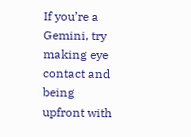If you’re a Gemini, try making eye contact and being upfront with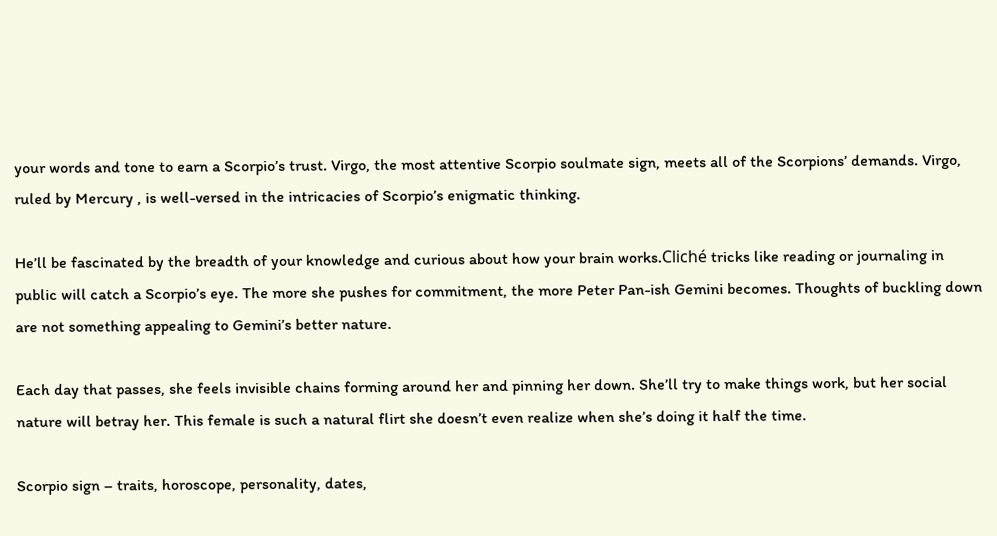your words and tone to earn a Scorpio’s trust. Virgo, the most attentive Scorpio soulmate sign, meets all of the Scorpions’ demands. Virgo, ruled by Mercury , is well-versed in the intricacies of Scorpio’s enigmatic thinking.

He’ll be fascinated by the breadth of your knowledge and curious about how your brain works.Cliché tricks like reading or journaling in public will catch a Scorpio’s eye. The more she pushes for commitment, the more Peter Pan-ish Gemini becomes. Thoughts of buckling down are not something appealing to Gemini’s better nature.

Each day that passes, she feels invisible chains forming around her and pinning her down. She’ll try to make things work, but her social nature will betray her. This female is such a natural flirt she doesn’t even realize when she’s doing it half the time.

Scorpio sign – traits, horoscope, personality, dates,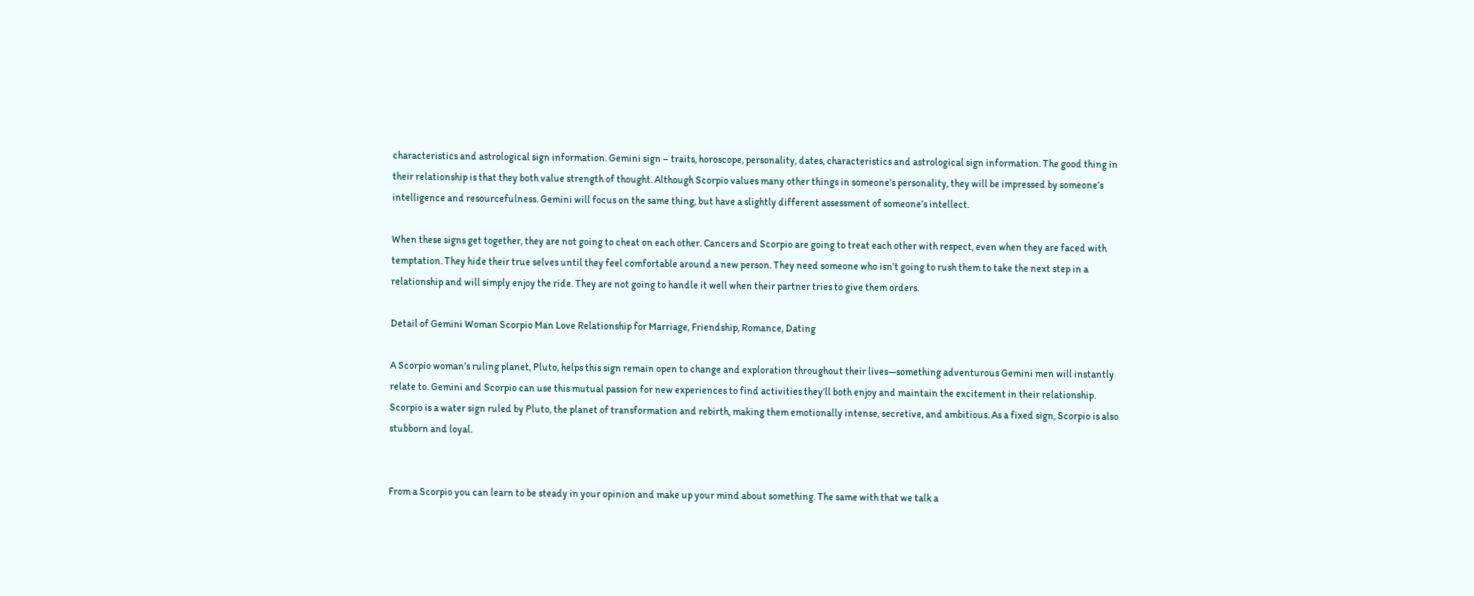characteristics and astrological sign information. Gemini sign – traits, horoscope, personality, dates, characteristics and astrological sign information. The good thing in their relationship is that they both value strength of thought. Although Scorpio values many other things in someone’s personality, they will be impressed by someone’s intelligence and resourcefulness. Gemini will focus on the same thing, but have a slightly different assessment of someone’s intellect.

When these signs get together, they are not going to cheat on each other. Cancers and Scorpio are going to treat each other with respect, even when they are faced with temptation. They hide their true selves until they feel comfortable around a new person. They need someone who isn’t going to rush them to take the next step in a relationship and will simply enjoy the ride. They are not going to handle it well when their partner tries to give them orders.

Detail of Gemini Woman Scorpio Man Love Relationship for Marriage, Friendship, Romance, Dating

A Scorpio woman’s ruling planet, Pluto, helps this sign remain open to change and exploration throughout their lives—something adventurous Gemini men will instantly relate to. Gemini and Scorpio can use this mutual passion for new experiences to find activities they’ll both enjoy and maintain the excitement in their relationship. Scorpio is a water sign ruled by Pluto, the planet of transformation and rebirth, making them emotionally intense, secretive, and ambitious. As a fixed sign, Scorpio is also stubborn and loyal.


From a Scorpio you can learn to be steady in your opinion and make up your mind about something. The same with that we talk a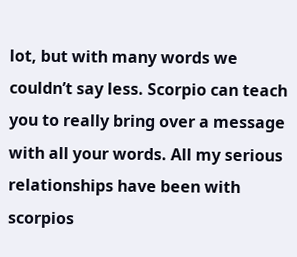lot, but with many words we couldn’t say less. Scorpio can teach you to really bring over a message with all your words. All my serious relationships have been with scorpios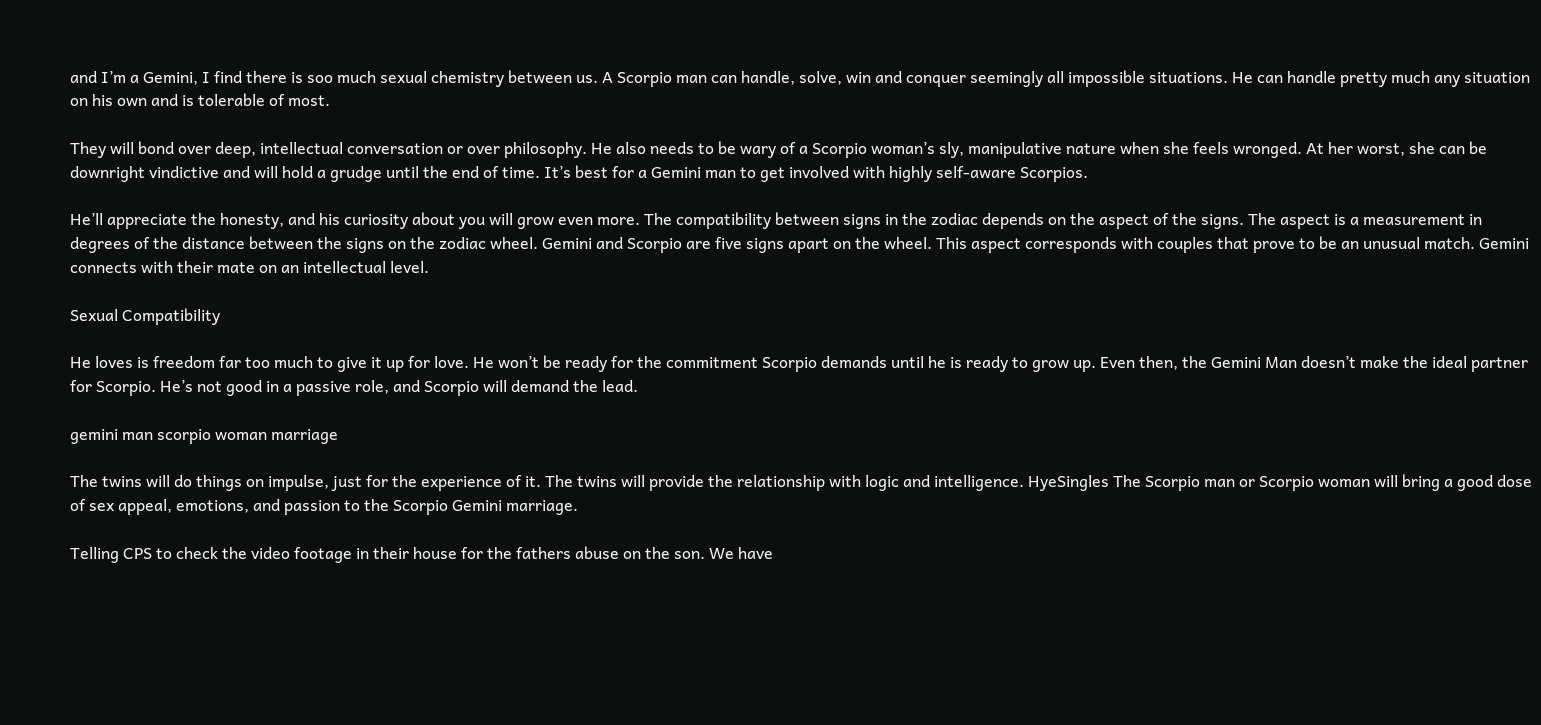and I’m a Gemini, I find there is soo much sexual chemistry between us. A Scorpio man can handle, solve, win and conquer seemingly all impossible situations. He can handle pretty much any situation on his own and is tolerable of most.

They will bond over deep, intellectual conversation or over philosophy. He also needs to be wary of a Scorpio woman’s sly, manipulative nature when she feels wronged. At her worst, she can be downright vindictive and will hold a grudge until the end of time. It’s best for a Gemini man to get involved with highly self-aware Scorpios.

He’ll appreciate the honesty, and his curiosity about you will grow even more. The compatibility between signs in the zodiac depends on the aspect of the signs. The aspect is a measurement in degrees of the distance between the signs on the zodiac wheel. Gemini and Scorpio are five signs apart on the wheel. This aspect corresponds with couples that prove to be an unusual match. Gemini connects with their mate on an intellectual level.

Sexual Compatibility

He loves is freedom far too much to give it up for love. He won’t be ready for the commitment Scorpio demands until he is ready to grow up. Even then, the Gemini Man doesn’t make the ideal partner for Scorpio. He’s not good in a passive role, and Scorpio will demand the lead.

gemini man scorpio woman marriage

The twins will do things on impulse, just for the experience of it. The twins will provide the relationship with logic and intelligence. HyeSingles The Scorpio man or Scorpio woman will bring a good dose of sex appeal, emotions, and passion to the Scorpio Gemini marriage.

Telling CPS to check the video footage in their house for the fathers abuse on the son. We have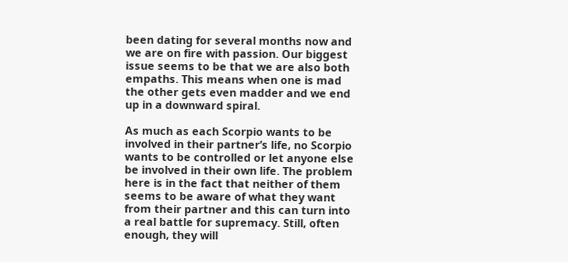been dating for several months now and we are on fire with passion. Our biggest issue seems to be that we are also both empaths. This means when one is mad the other gets even madder and we end up in a downward spiral.

As much as each Scorpio wants to be involved in their partner’s life, no Scorpio wants to be controlled or let anyone else be involved in their own life. The problem here is in the fact that neither of them seems to be aware of what they want from their partner and this can turn into a real battle for supremacy. Still, often enough, they will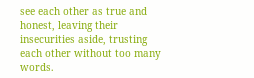see each other as true and honest, leaving their insecurities aside, trusting each other without too many words.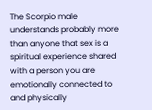The Scorpio male understands probably more than anyone that sex is a spiritual experience shared with a person you are emotionally connected to and physically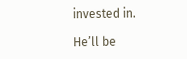invested in.

He’ll be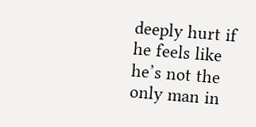deeply hurt if he feels like he’s not the only man in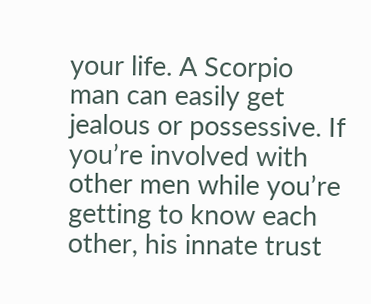your life. A Scorpio man can easily get jealous or possessive. If you’re involved with other men while you’re getting to know each other, his innate trust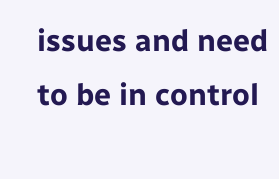issues and need to be in control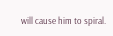will cause him to spiral.